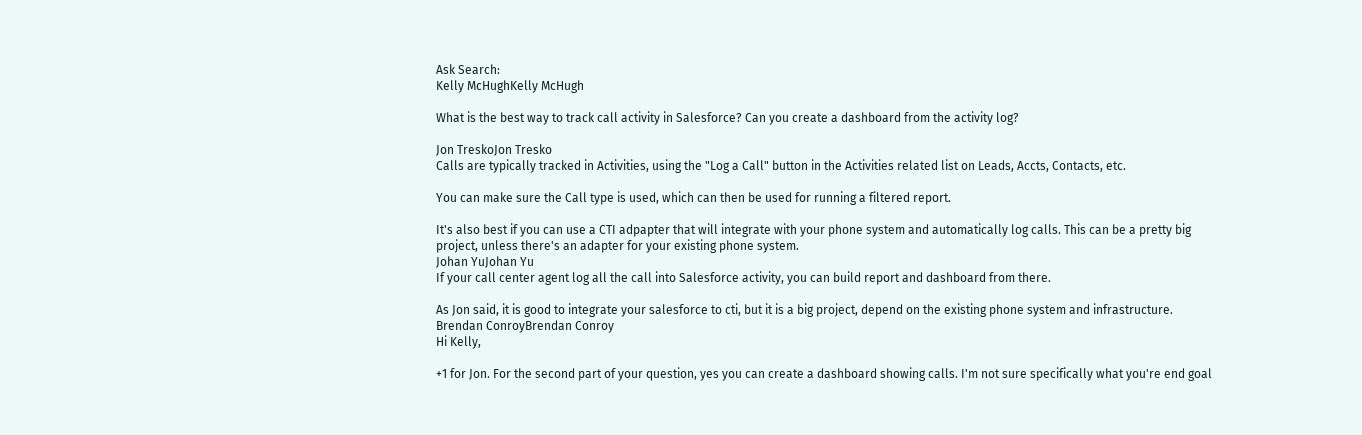Ask Search:
Kelly McHughKelly McHugh

What is the best way to track call activity in Salesforce? Can you create a dashboard from the activity log?

Jon TreskoJon Tresko
Calls are typically tracked in Activities, using the "Log a Call" button in the Activities related list on Leads, Accts, Contacts, etc.

You can make sure the Call type is used, which can then be used for running a filtered report.

It's also best if you can use a CTI adpapter that will integrate with your phone system and automatically log calls. This can be a pretty big project, unless there's an adapter for your existing phone system.
Johan YuJohan Yu
If your call center agent log all the call into Salesforce activity, you can build report and dashboard from there.

As Jon said, it is good to integrate your salesforce to cti, but it is a big project, depend on the existing phone system and infrastructure.
Brendan ConroyBrendan Conroy
Hi Kelly,

+1 for Jon. For the second part of your question, yes you can create a dashboard showing calls. I'm not sure specifically what you're end goal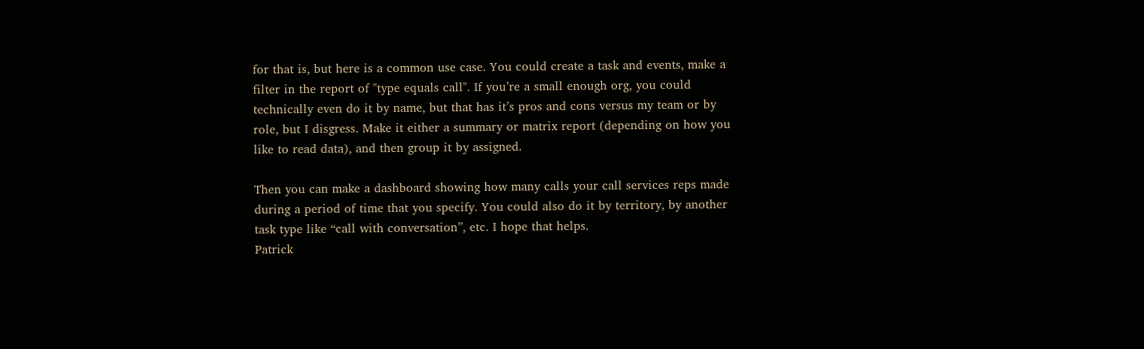for that is, but here is a common use case. You could create a task and events, make a filter in the report of "type equals call". If you’re a small enough org, you could technically even do it by name, but that has it’s pros and cons versus my team or by role, but I disgress. Make it either a summary or matrix report (depending on how you like to read data), and then group it by assigned.

Then you can make a dashboard showing how many calls your call services reps made during a period of time that you specify. You could also do it by territory, by another task type like “call with conversation”, etc. I hope that helps.
Patrick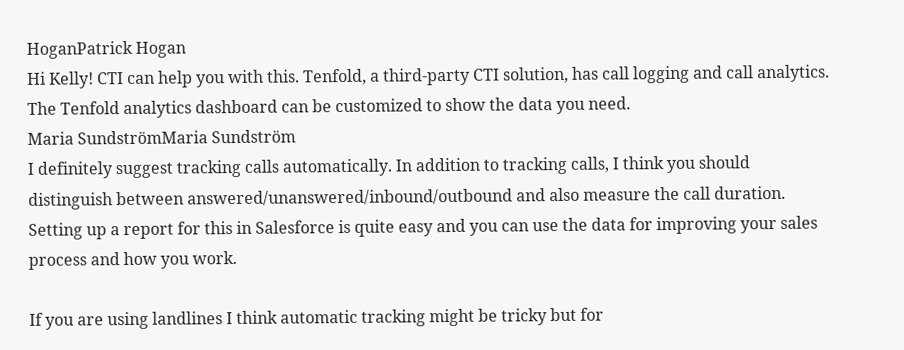HoganPatrick Hogan
Hi Kelly! CTI can help you with this. Tenfold, a third-party CTI solution, has call logging and call analytics. The Tenfold analytics dashboard can be customized to show the data you need.
Maria SundströmMaria Sundström
I definitely suggest tracking calls automatically. In addition to tracking calls, I think you should distinguish between answered/unanswered/inbound/outbound and also measure the call duration. Setting up a report for this in Salesforce is quite easy and you can use the data for improving your sales process and how you work.

If you are using landlines I think automatic tracking might be tricky but for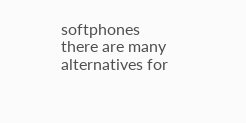softphones there are many alternatives for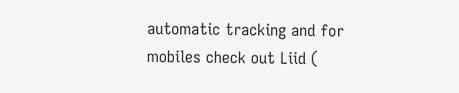automatic tracking and for mobiles check out Liid (